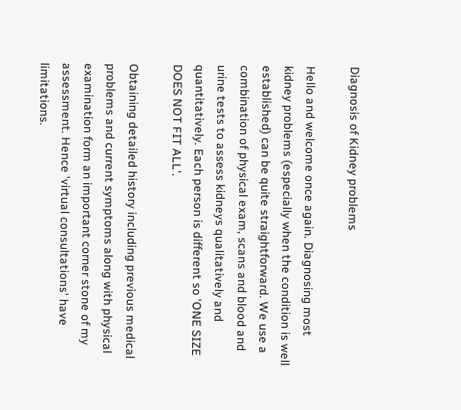Diagnosis of Kidney problems

Hello and welcome once again. Diagnosing most kidney problems (especially when the condition is well established) can be quite straightforward. We use a combination of physical exam, scans and blood and urine tests to assess kidneys qualitatively and quantitatively. Each person is different so 'ONE SIZE DOES NOT FIT ALL'.

Obtaining detailed history including previous medical problems and current symptoms along with physical examination form an important corner stone of my assessment. Hence 'virtual consultations' have limitations.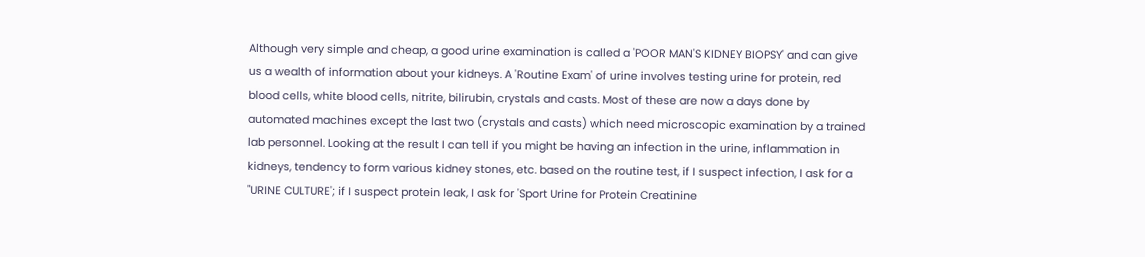Although very simple and cheap, a good urine examination is called a 'POOR MAN'S KIDNEY BIOPSY' and can give us a wealth of information about your kidneys. A 'Routine Exam' of urine involves testing urine for protein, red blood cells, white blood cells, nitrite, bilirubin, crystals and casts. Most of these are now a days done by automated machines except the last two (crystals and casts) which need microscopic examination by a trained lab personnel. Looking at the result I can tell if you might be having an infection in the urine, inflammation in kidneys, tendency to form various kidney stones, etc. based on the routine test, if I suspect infection, I ask for a "URINE CULTURE'; if I suspect protein leak, I ask for 'Sport Urine for Protein Creatinine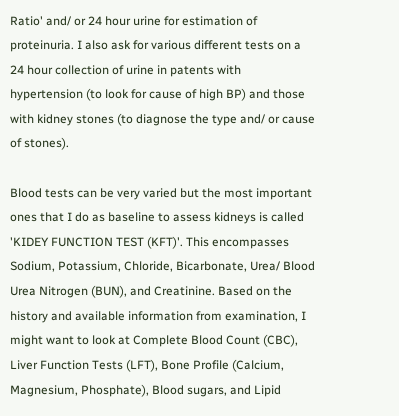Ratio' and/ or 24 hour urine for estimation of proteinuria. I also ask for various different tests on a 24 hour collection of urine in patents with hypertension (to look for cause of high BP) and those with kidney stones (to diagnose the type and/ or cause of stones).

Blood tests can be very varied but the most important ones that I do as baseline to assess kidneys is called 'KIDEY FUNCTION TEST (KFT)'. This encompasses Sodium, Potassium, Chloride, Bicarbonate, Urea/ Blood Urea Nitrogen (BUN), and Creatinine. Based on the history and available information from examination, I might want to look at Complete Blood Count (CBC), Liver Function Tests (LFT), Bone Profile (Calcium, Magnesium, Phosphate), Blood sugars, and Lipid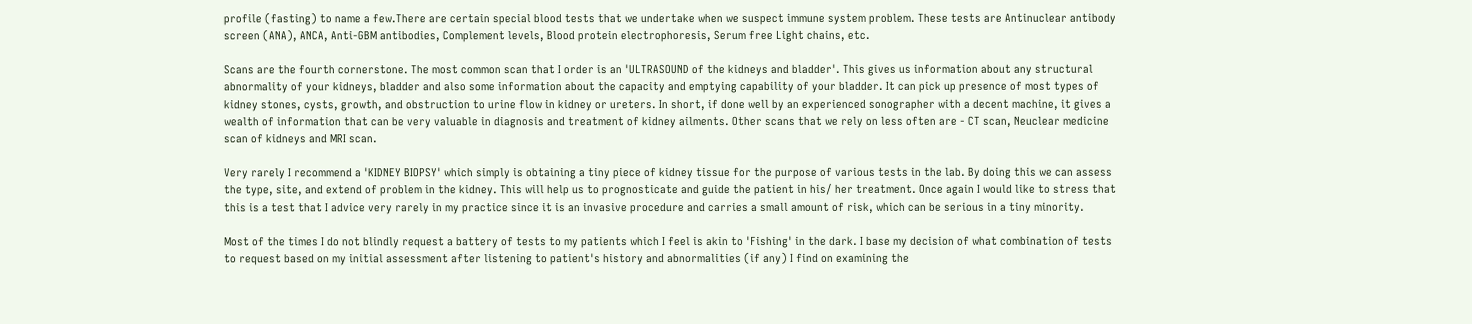profile (fasting) to name a few.There are certain special blood tests that we undertake when we suspect immune system problem. These tests are Antinuclear antibody screen (ANA), ANCA, Anti-GBM antibodies, Complement levels, Blood protein electrophoresis, Serum free Light chains, etc.

Scans are the fourth cornerstone. The most common scan that I order is an 'ULTRASOUND of the kidneys and bladder'. This gives us information about any structural abnormality of your kidneys, bladder and also some information about the capacity and emptying capability of your bladder. It can pick up presence of most types of kidney stones, cysts, growth, and obstruction to urine flow in kidney or ureters. In short, if done well by an experienced sonographer with a decent machine, it gives a wealth of information that can be very valuable in diagnosis and treatment of kidney ailments. Other scans that we rely on less often are - CT scan, Neuclear medicine scan of kidneys and MRI scan.

Very rarely I recommend a 'KIDNEY BIOPSY' which simply is obtaining a tiny piece of kidney tissue for the purpose of various tests in the lab. By doing this we can assess the type, site, and extend of problem in the kidney. This will help us to prognosticate and guide the patient in his/ her treatment. Once again I would like to stress that this is a test that I advice very rarely in my practice since it is an invasive procedure and carries a small amount of risk, which can be serious in a tiny minority.

Most of the times I do not blindly request a battery of tests to my patients which I feel is akin to 'Fishing' in the dark. I base my decision of what combination of tests to request based on my initial assessment after listening to patient's history and abnormalities (if any) I find on examining the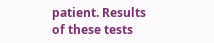patient. Results of these tests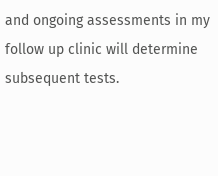and ongoing assessments in my follow up clinic will determine subsequent tests.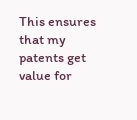This ensures that my patents get value for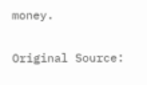money.

Original Source: